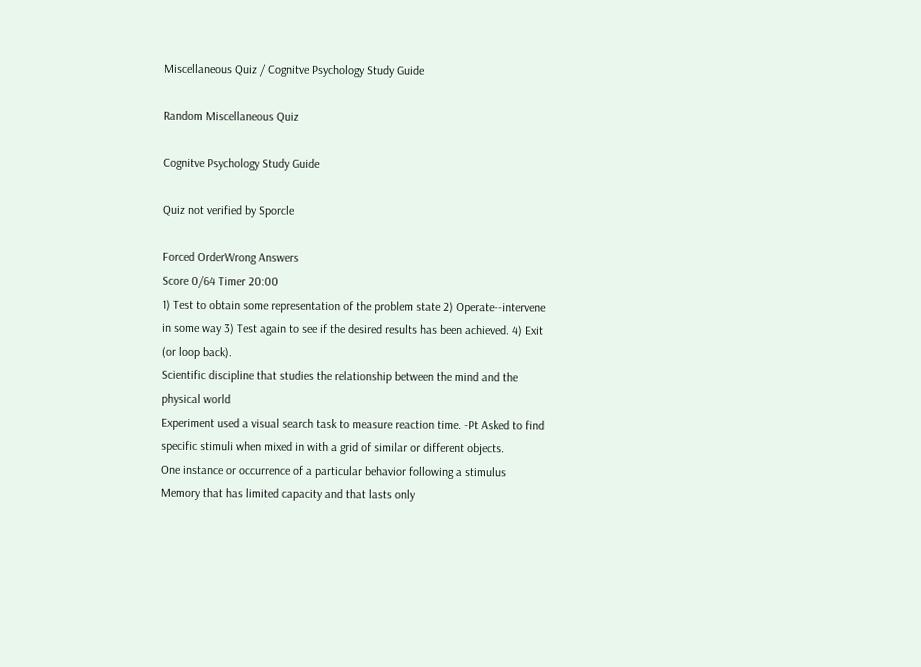Miscellaneous Quiz / Cognitve Psychology Study Guide

Random Miscellaneous Quiz

Cognitve Psychology Study Guide

Quiz not verified by Sporcle

Forced OrderWrong Answers
Score 0/64 Timer 20:00
1) Test to obtain some representation of the problem state 2) Operate--intervene in some way 3) Test again to see if the desired results has been achieved. 4) Exit (or loop back).
Scientific discipline that studies the relationship between the mind and the physical world
Experiment used a visual search task to measure reaction time. -Pt Asked to find specific stimuli when mixed in with a grid of similar or different objects.
One instance or occurrence of a particular behavior following a stimulus
Memory that has limited capacity and that lasts only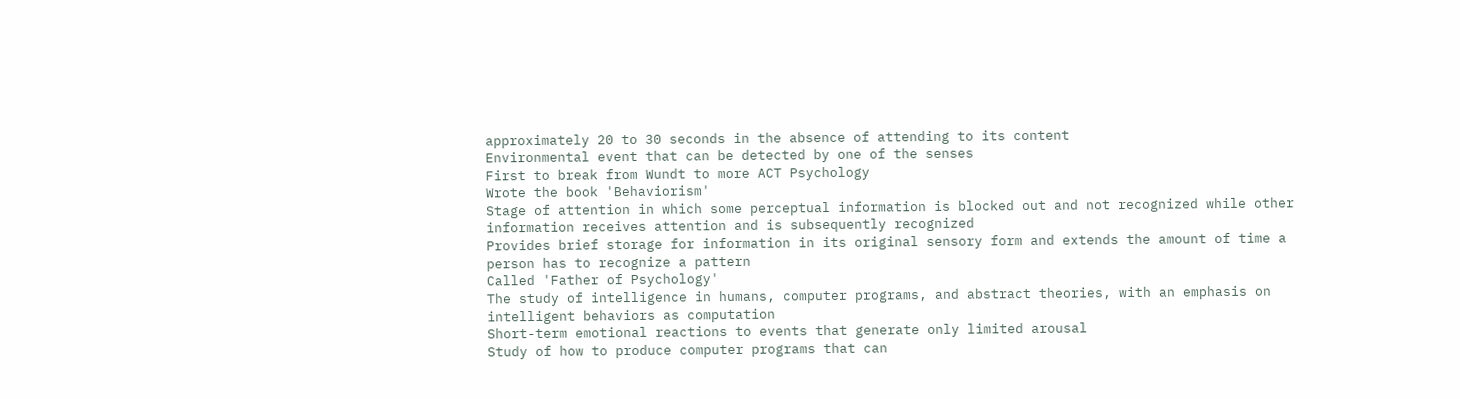approximately 20 to 30 seconds in the absence of attending to its content
Environmental event that can be detected by one of the senses
First to break from Wundt to more ACT Psychology
Wrote the book 'Behaviorism'
Stage of attention in which some perceptual information is blocked out and not recognized while other information receives attention and is subsequently recognized
Provides brief storage for information in its original sensory form and extends the amount of time a person has to recognize a pattern
Called 'Father of Psychology'
The study of intelligence in humans, computer programs, and abstract theories, with an emphasis on intelligent behaviors as computation
Short-term emotional reactions to events that generate only limited arousal
Study of how to produce computer programs that can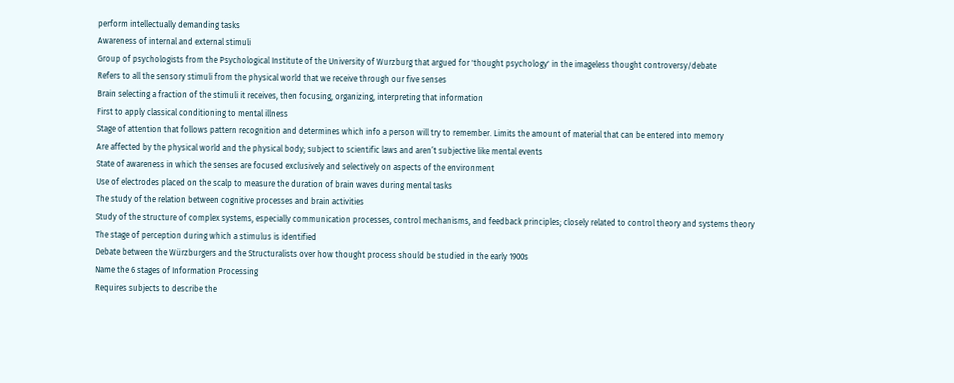perform intellectually demanding tasks
Awareness of internal and external stimuli
Group of psychologists from the Psychological Institute of the University of Wurzburg that argued for 'thought psychology' in the imageless thought controversy/debate
Refers to all the sensory stimuli from the physical world that we receive through our five senses
Brain selecting a fraction of the stimuli it receives, then focusing, organizing, interpreting that information
First to apply classical conditioning to mental illness
Stage of attention that follows pattern recognition and determines which info a person will try to remember. Limits the amount of material that can be entered into memory
Are affected by the physical world and the physical body; subject to scientific laws and aren’t subjective like mental events
State of awareness in which the senses are focused exclusively and selectively on aspects of the environment
Use of electrodes placed on the scalp to measure the duration of brain waves during mental tasks
The study of the relation between cognitive processes and brain activities
Study of the structure of complex systems, especially communication processes, control mechanisms, and feedback principles; closely related to control theory and systems theory
The stage of perception during which a stimulus is identified
Debate between the Würzburgers and the Structuralists over how thought process should be studied in the early 1900s
Name the 6 stages of Information Processing
Requires subjects to describe the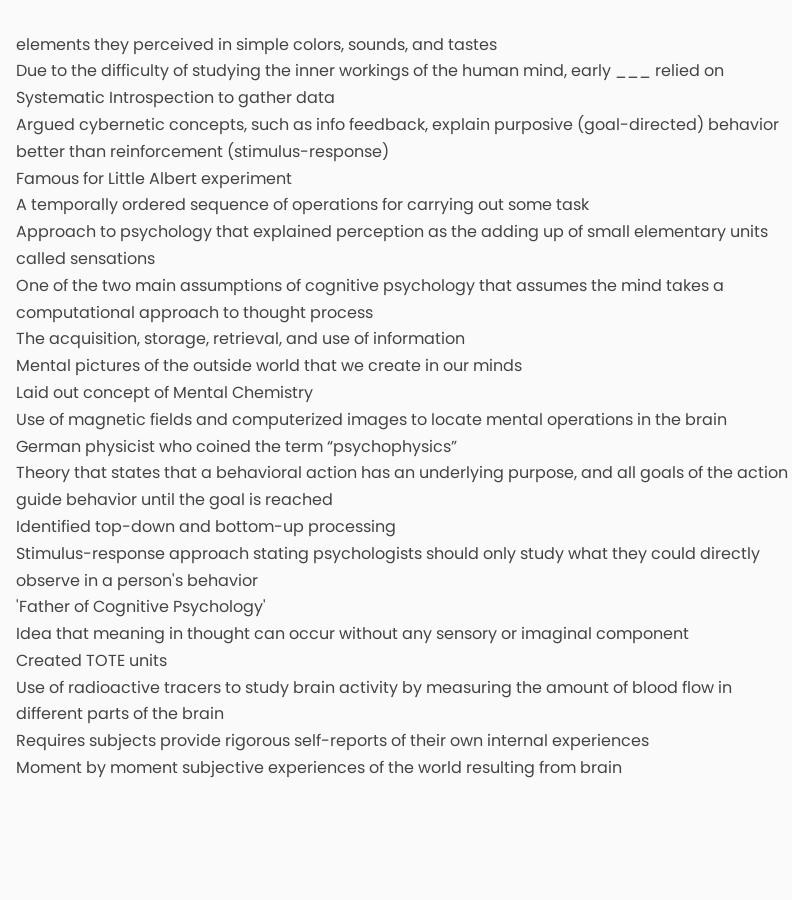elements they perceived in simple colors, sounds, and tastes
Due to the difficulty of studying the inner workings of the human mind, early ___ relied on Systematic Introspection to gather data
Argued cybernetic concepts, such as info feedback, explain purposive (goal-directed) behavior better than reinforcement (stimulus-response)
Famous for Little Albert experiment
A temporally ordered sequence of operations for carrying out some task
Approach to psychology that explained perception as the adding up of small elementary units called sensations
One of the two main assumptions of cognitive psychology that assumes the mind takes a computational approach to thought process
The acquisition, storage, retrieval, and use of information
Mental pictures of the outside world that we create in our minds
Laid out concept of Mental Chemistry
Use of magnetic fields and computerized images to locate mental operations in the brain
German physicist who coined the term “psychophysics”
Theory that states that a behavioral action has an underlying purpose, and all goals of the action guide behavior until the goal is reached
Identified top-down and bottom-up processing
Stimulus-response approach stating psychologists should only study what they could directly observe in a person's behavior
'Father of Cognitive Psychology'
Idea that meaning in thought can occur without any sensory or imaginal component
Created TOTE units
Use of radioactive tracers to study brain activity by measuring the amount of blood flow in different parts of the brain
Requires subjects provide rigorous self-reports of their own internal experiences
Moment by moment subjective experiences of the world resulting from brain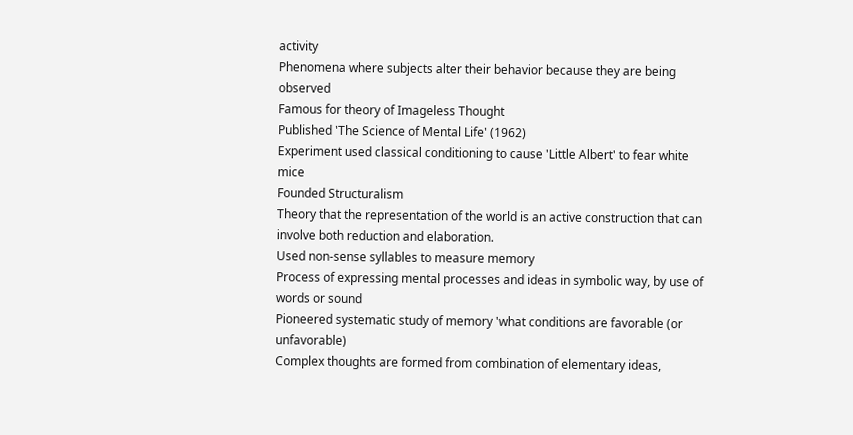activity
Phenomena where subjects alter their behavior because they are being observed
Famous for theory of Imageless Thought
Published 'The Science of Mental Life' (1962)
Experiment used classical conditioning to cause 'Little Albert' to fear white mice
Founded Structuralism
Theory that the representation of the world is an active construction that can involve both reduction and elaboration.
Used non-sense syllables to measure memory
Process of expressing mental processes and ideas in symbolic way, by use of words or sound
Pioneered systematic study of memory 'what conditions are favorable (or unfavorable)
Complex thoughts are formed from combination of elementary ideas,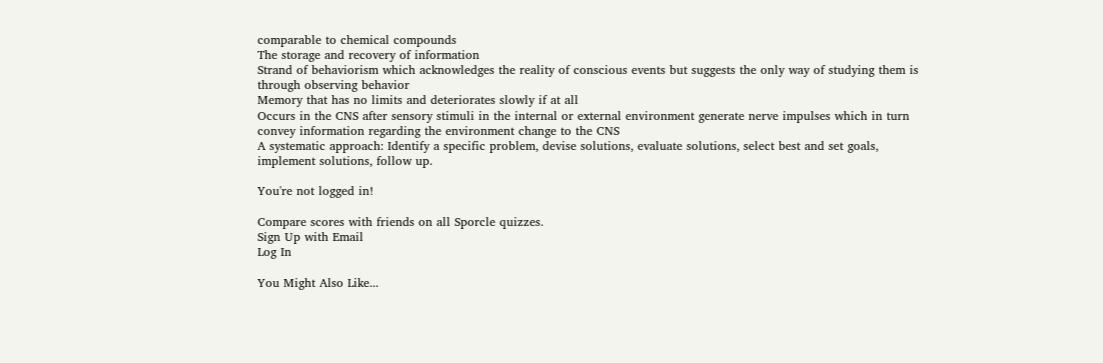comparable to chemical compounds
The storage and recovery of information
Strand of behaviorism which acknowledges the reality of conscious events but suggests the only way of studying them is through observing behavior
Memory that has no limits and deteriorates slowly if at all
Occurs in the CNS after sensory stimuli in the internal or external environment generate nerve impulses which in turn convey information regarding the environment change to the CNS
A systematic approach: Identify a specific problem, devise solutions, evaluate solutions, select best and set goals, implement solutions, follow up.

You're not logged in!

Compare scores with friends on all Sporcle quizzes.
Sign Up with Email
Log In

You Might Also Like...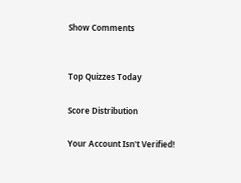Show Comments


Top Quizzes Today

Score Distribution

Your Account Isn't Verified!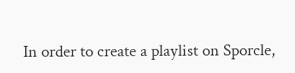In order to create a playlist on Sporcle,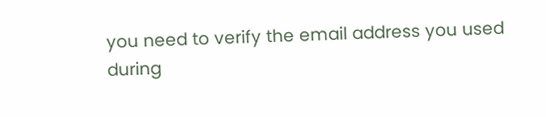you need to verify the email address you used during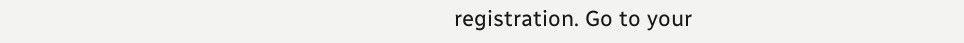registration. Go to your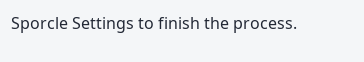Sporcle Settings to finish the process.